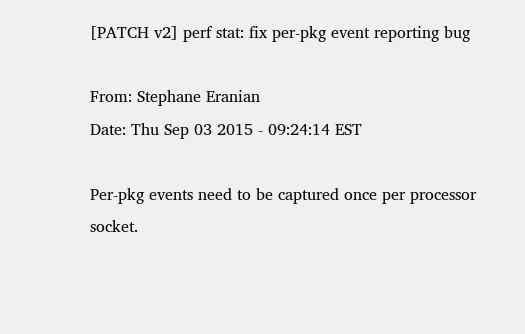[PATCH v2] perf stat: fix per-pkg event reporting bug

From: Stephane Eranian
Date: Thu Sep 03 2015 - 09:24:14 EST

Per-pkg events need to be captured once per processor
socket.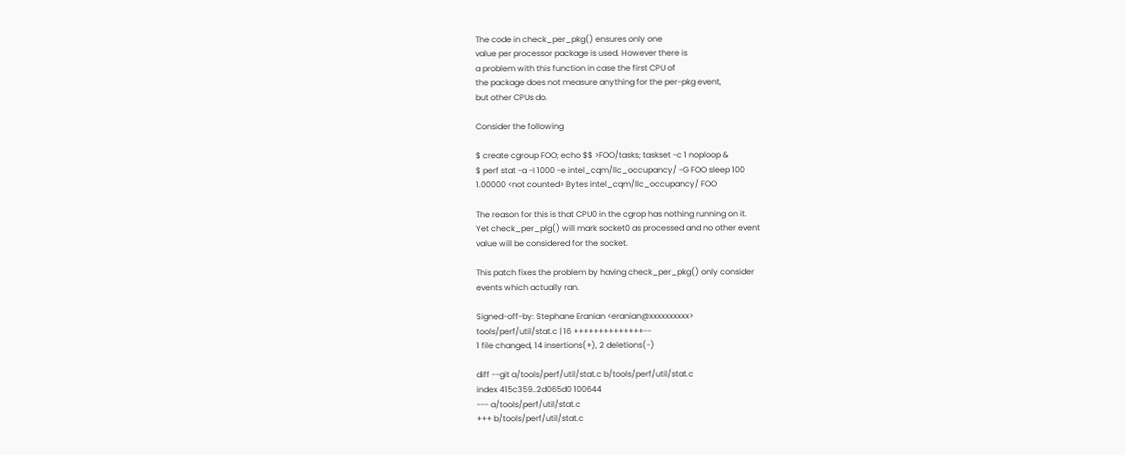The code in check_per_pkg() ensures only one
value per processor package is used. However there is
a problem with this function in case the first CPU of
the package does not measure anything for the per-pkg event,
but other CPUs do.

Consider the following

$ create cgroup FOO; echo $$ >FOO/tasks; taskset -c 1 noploop &
$ perf stat -a -I 1000 -e intel_cqm/llc_occupancy/ -G FOO sleep 100
1.00000 <not counted> Bytes intel_cqm/llc_occupancy/ FOO

The reason for this is that CPU0 in the cgrop has nothing running on it.
Yet check_per_plg() will mark socket0 as processed and no other event
value will be considered for the socket.

This patch fixes the problem by having check_per_pkg() only consider
events which actually ran.

Signed-off-by: Stephane Eranian <eranian@xxxxxxxxxx>
tools/perf/util/stat.c | 16 ++++++++++++++--
1 file changed, 14 insertions(+), 2 deletions(-)

diff --git a/tools/perf/util/stat.c b/tools/perf/util/stat.c
index 415c359..2d065d0 100644
--- a/tools/perf/util/stat.c
+++ b/tools/perf/util/stat.c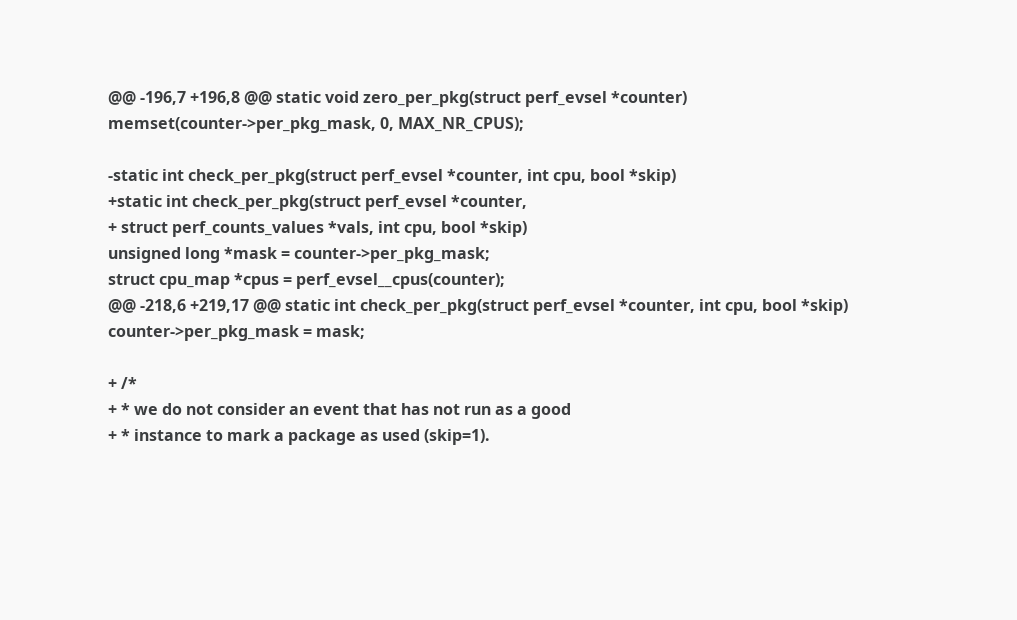@@ -196,7 +196,8 @@ static void zero_per_pkg(struct perf_evsel *counter)
memset(counter->per_pkg_mask, 0, MAX_NR_CPUS);

-static int check_per_pkg(struct perf_evsel *counter, int cpu, bool *skip)
+static int check_per_pkg(struct perf_evsel *counter,
+ struct perf_counts_values *vals, int cpu, bool *skip)
unsigned long *mask = counter->per_pkg_mask;
struct cpu_map *cpus = perf_evsel__cpus(counter);
@@ -218,6 +219,17 @@ static int check_per_pkg(struct perf_evsel *counter, int cpu, bool *skip)
counter->per_pkg_mask = mask;

+ /*
+ * we do not consider an event that has not run as a good
+ * instance to mark a package as used (skip=1).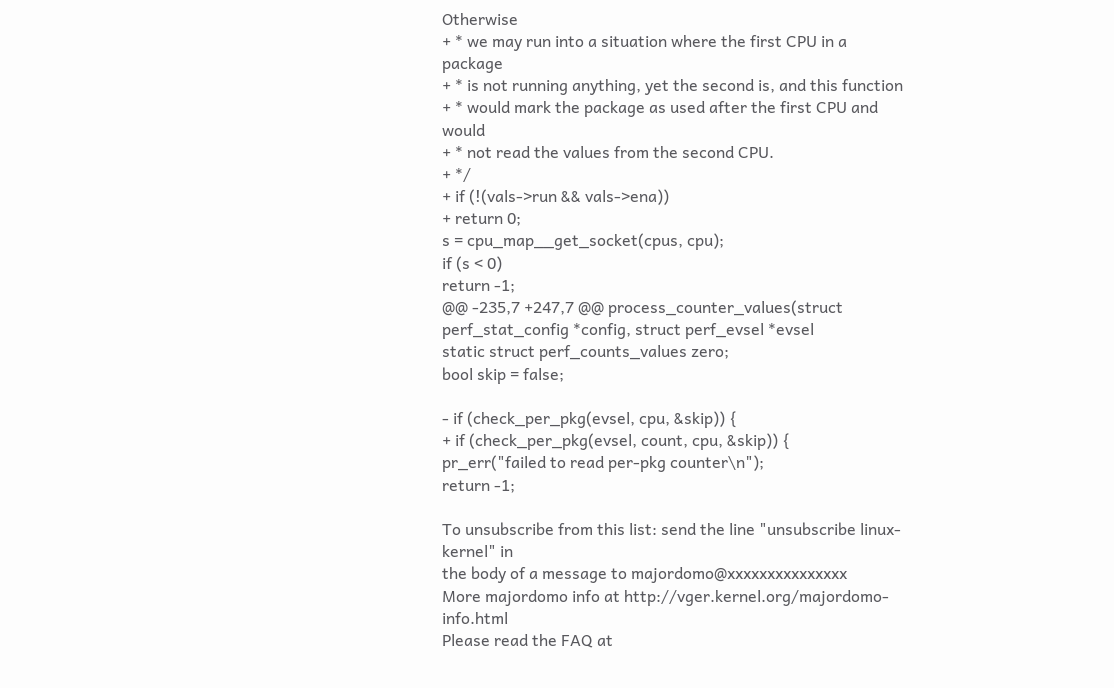Otherwise
+ * we may run into a situation where the first CPU in a package
+ * is not running anything, yet the second is, and this function
+ * would mark the package as used after the first CPU and would
+ * not read the values from the second CPU.
+ */
+ if (!(vals->run && vals->ena))
+ return 0;
s = cpu_map__get_socket(cpus, cpu);
if (s < 0)
return -1;
@@ -235,7 +247,7 @@ process_counter_values(struct perf_stat_config *config, struct perf_evsel *evsel
static struct perf_counts_values zero;
bool skip = false;

- if (check_per_pkg(evsel, cpu, &skip)) {
+ if (check_per_pkg(evsel, count, cpu, &skip)) {
pr_err("failed to read per-pkg counter\n");
return -1;

To unsubscribe from this list: send the line "unsubscribe linux-kernel" in
the body of a message to majordomo@xxxxxxxxxxxxxxx
More majordomo info at http://vger.kernel.org/majordomo-info.html
Please read the FAQ at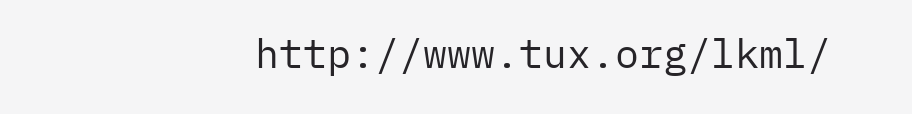http://www.tux.org/lkml/